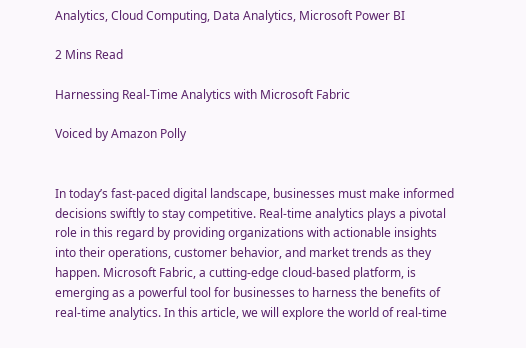Analytics, Cloud Computing, Data Analytics, Microsoft Power BI

2 Mins Read

Harnessing Real-Time Analytics with Microsoft Fabric

Voiced by Amazon Polly


In today’s fast-paced digital landscape, businesses must make informed decisions swiftly to stay competitive. Real-time analytics plays a pivotal role in this regard by providing organizations with actionable insights into their operations, customer behavior, and market trends as they happen. Microsoft Fabric, a cutting-edge cloud-based platform, is emerging as a powerful tool for businesses to harness the benefits of real-time analytics. In this article, we will explore the world of real-time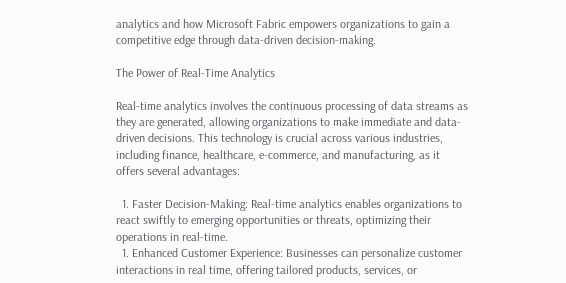analytics and how Microsoft Fabric empowers organizations to gain a competitive edge through data-driven decision-making.

The Power of Real-Time Analytics

Real-time analytics involves the continuous processing of data streams as they are generated, allowing organizations to make immediate and data-driven decisions. This technology is crucial across various industries, including finance, healthcare, e-commerce, and manufacturing, as it offers several advantages:

  1. Faster Decision-Making: Real-time analytics enables organizations to react swiftly to emerging opportunities or threats, optimizing their operations in real-time.
  1. Enhanced Customer Experience: Businesses can personalize customer interactions in real time, offering tailored products, services, or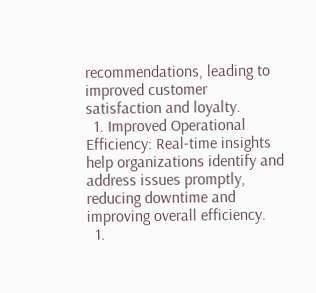recommendations, leading to improved customer satisfaction and loyalty.
  1. Improved Operational Efficiency: Real-time insights help organizations identify and address issues promptly, reducing downtime and improving overall efficiency.
  1.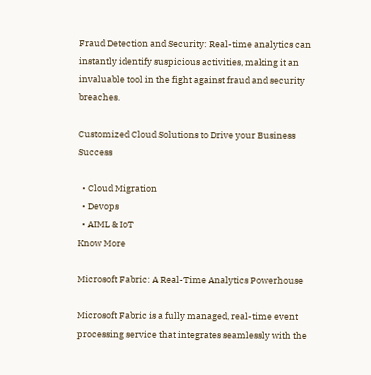Fraud Detection and Security: Real-time analytics can instantly identify suspicious activities, making it an invaluable tool in the fight against fraud and security breaches.

Customized Cloud Solutions to Drive your Business Success

  • Cloud Migration
  • Devops
  • AIML & IoT
Know More

Microsoft Fabric: A Real-Time Analytics Powerhouse

Microsoft Fabric is a fully managed, real-time event processing service that integrates seamlessly with the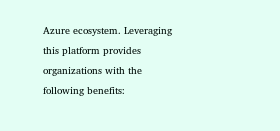Azure ecosystem. Leveraging this platform provides organizations with the following benefits: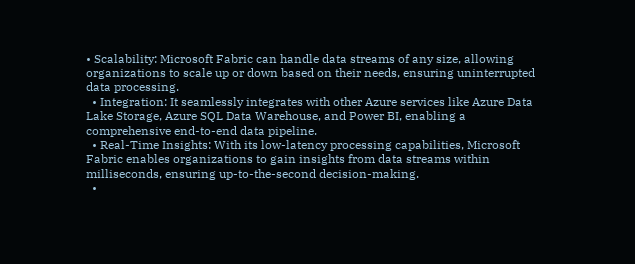• Scalability: Microsoft Fabric can handle data streams of any size, allowing organizations to scale up or down based on their needs, ensuring uninterrupted data processing.
  • Integration: It seamlessly integrates with other Azure services like Azure Data Lake Storage, Azure SQL Data Warehouse, and Power BI, enabling a comprehensive end-to-end data pipeline.
  • Real-Time Insights: With its low-latency processing capabilities, Microsoft Fabric enables organizations to gain insights from data streams within milliseconds, ensuring up-to-the-second decision-making.
  •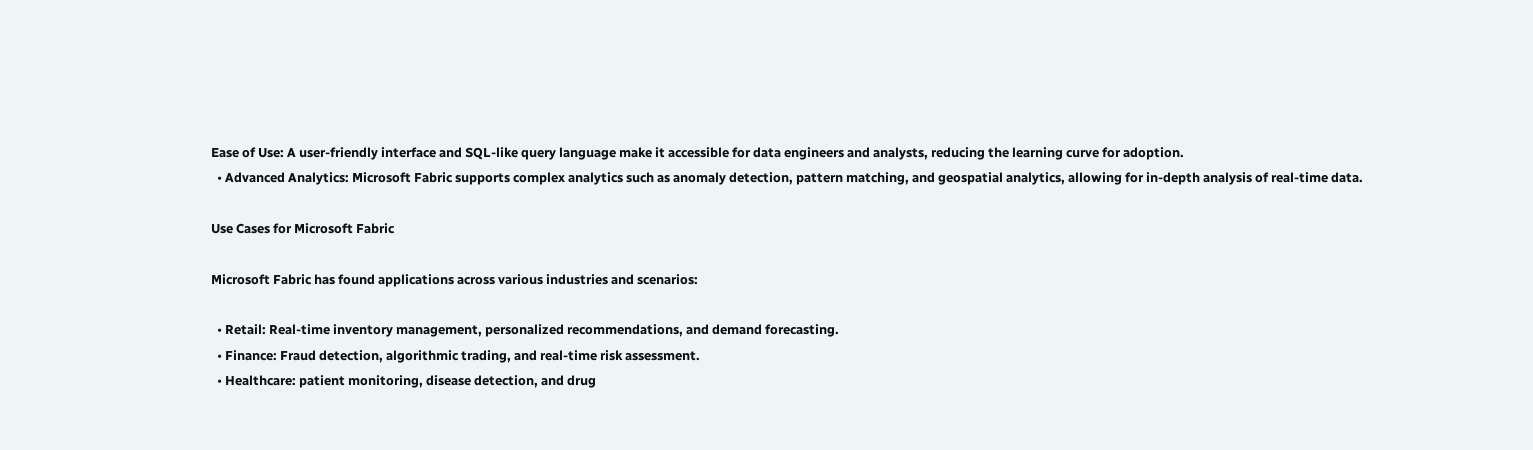Ease of Use: A user-friendly interface and SQL-like query language make it accessible for data engineers and analysts, reducing the learning curve for adoption.
  • Advanced Analytics: Microsoft Fabric supports complex analytics such as anomaly detection, pattern matching, and geospatial analytics, allowing for in-depth analysis of real-time data.

Use Cases for Microsoft Fabric

Microsoft Fabric has found applications across various industries and scenarios:

  • Retail: Real-time inventory management, personalized recommendations, and demand forecasting.
  • Finance: Fraud detection, algorithmic trading, and real-time risk assessment.
  • Healthcare: patient monitoring, disease detection, and drug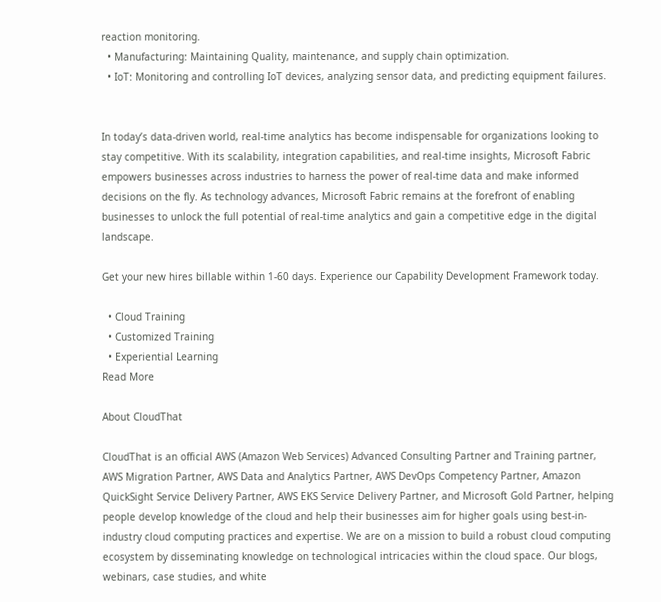reaction monitoring.
  • Manufacturing: Maintaining Quality, maintenance, and supply chain optimization.
  • IoT: Monitoring and controlling IoT devices, analyzing sensor data, and predicting equipment failures.


In today’s data-driven world, real-time analytics has become indispensable for organizations looking to stay competitive. With its scalability, integration capabilities, and real-time insights, Microsoft Fabric empowers businesses across industries to harness the power of real-time data and make informed decisions on the fly. As technology advances, Microsoft Fabric remains at the forefront of enabling businesses to unlock the full potential of real-time analytics and gain a competitive edge in the digital landscape.

Get your new hires billable within 1-60 days. Experience our Capability Development Framework today.

  • Cloud Training
  • Customized Training
  • Experiential Learning
Read More

About CloudThat

CloudThat is an official AWS (Amazon Web Services) Advanced Consulting Partner and Training partner, AWS Migration Partner, AWS Data and Analytics Partner, AWS DevOps Competency Partner, Amazon QuickSight Service Delivery Partner, AWS EKS Service Delivery Partner, and Microsoft Gold Partner, helping people develop knowledge of the cloud and help their businesses aim for higher goals using best-in-industry cloud computing practices and expertise. We are on a mission to build a robust cloud computing ecosystem by disseminating knowledge on technological intricacies within the cloud space. Our blogs, webinars, case studies, and white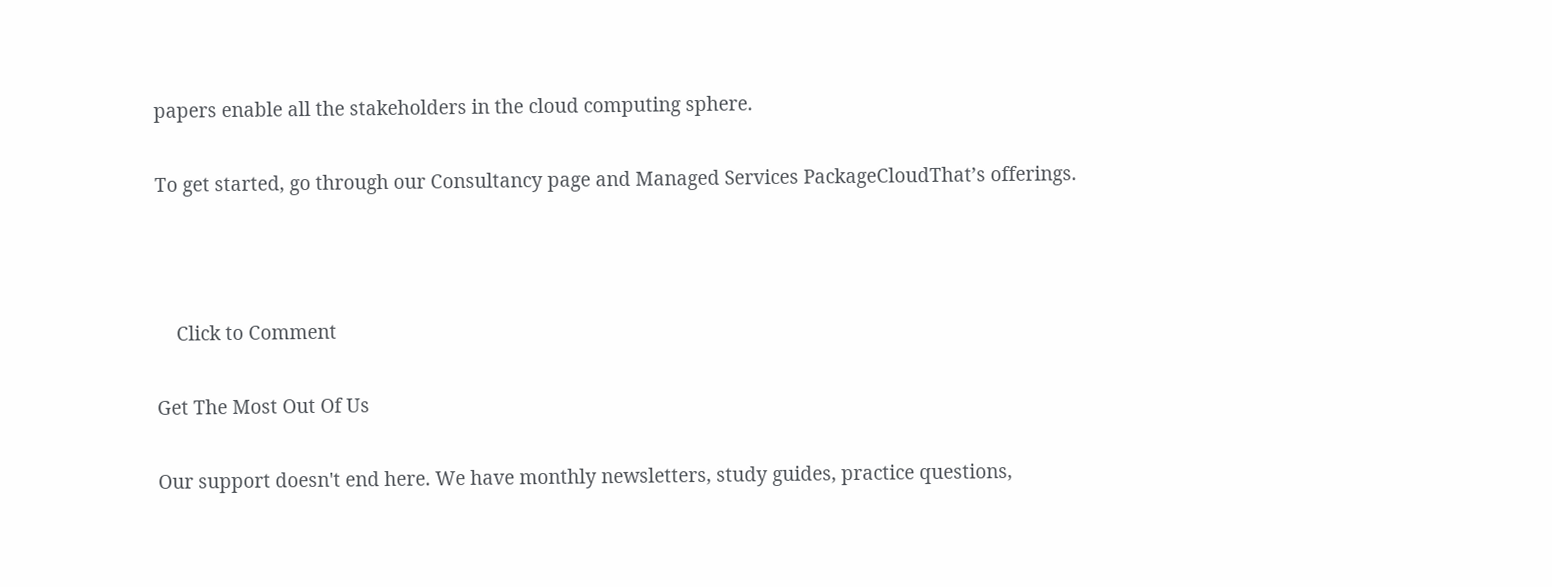papers enable all the stakeholders in the cloud computing sphere.

To get started, go through our Consultancy page and Managed Services PackageCloudThat’s offerings.



    Click to Comment

Get The Most Out Of Us

Our support doesn't end here. We have monthly newsletters, study guides, practice questions,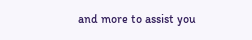and more to assist you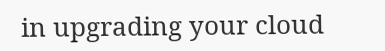in upgrading your cloud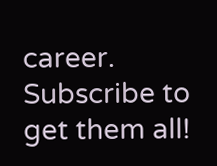career. Subscribe to get them all!